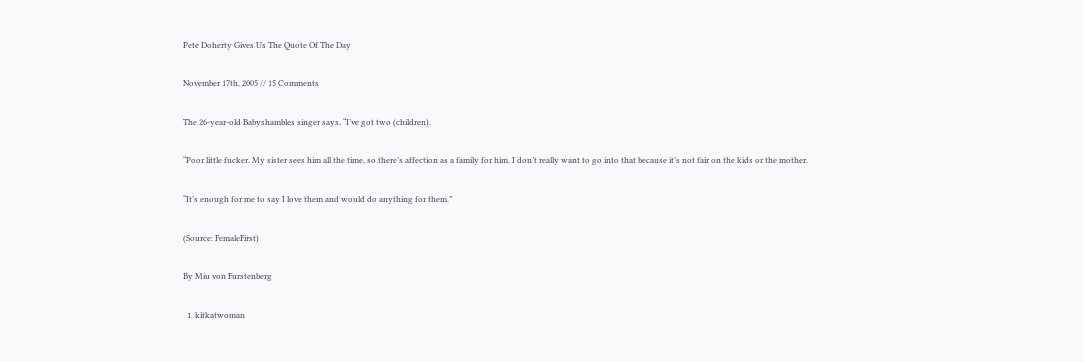Pete Doherty Gives Us The Quote Of The Day

November 17th, 2005 // 15 Comments

The 26-year-old Babyshambles singer says, “I’ve got two (children).

“Poor little fucker. My sister sees him all the time, so there’s affection as a family for him. I don’t really want to go into that because it’s not fair on the kids or the mother.

“It’s enough for me to say I love them and would do anything for them.”

(Source: FemaleFirst)

By Miu von Furstenberg

  1. kitkatwoman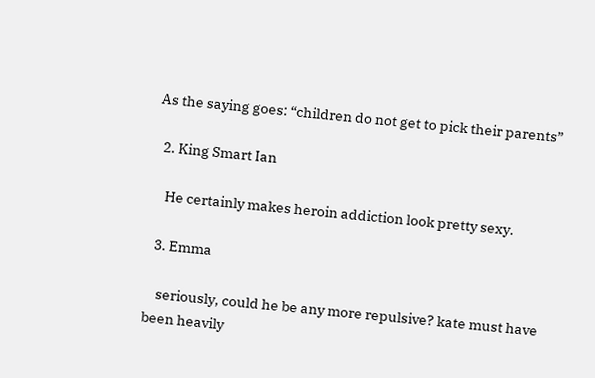As the saying goes: “children do not get to pick their parents”

  2. King Smart Ian

    He certainly makes heroin addiction look pretty sexy.

  3. Emma

    seriously, could he be any more repulsive? kate must have been heavily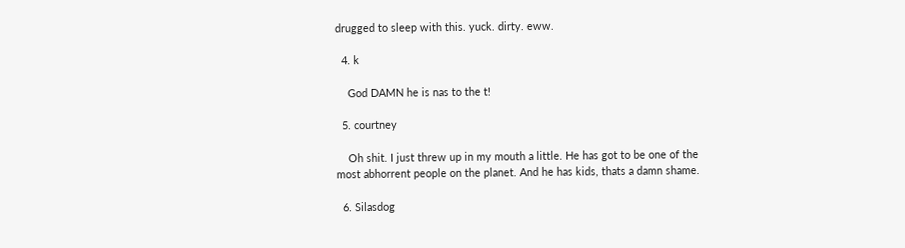drugged to sleep with this. yuck. dirty. eww.

  4. k

    God DAMN he is nas to the t!

  5. courtney

    Oh shit. I just threw up in my mouth a little. He has got to be one of the most abhorrent people on the planet. And he has kids, thats a damn shame.

  6. Silasdog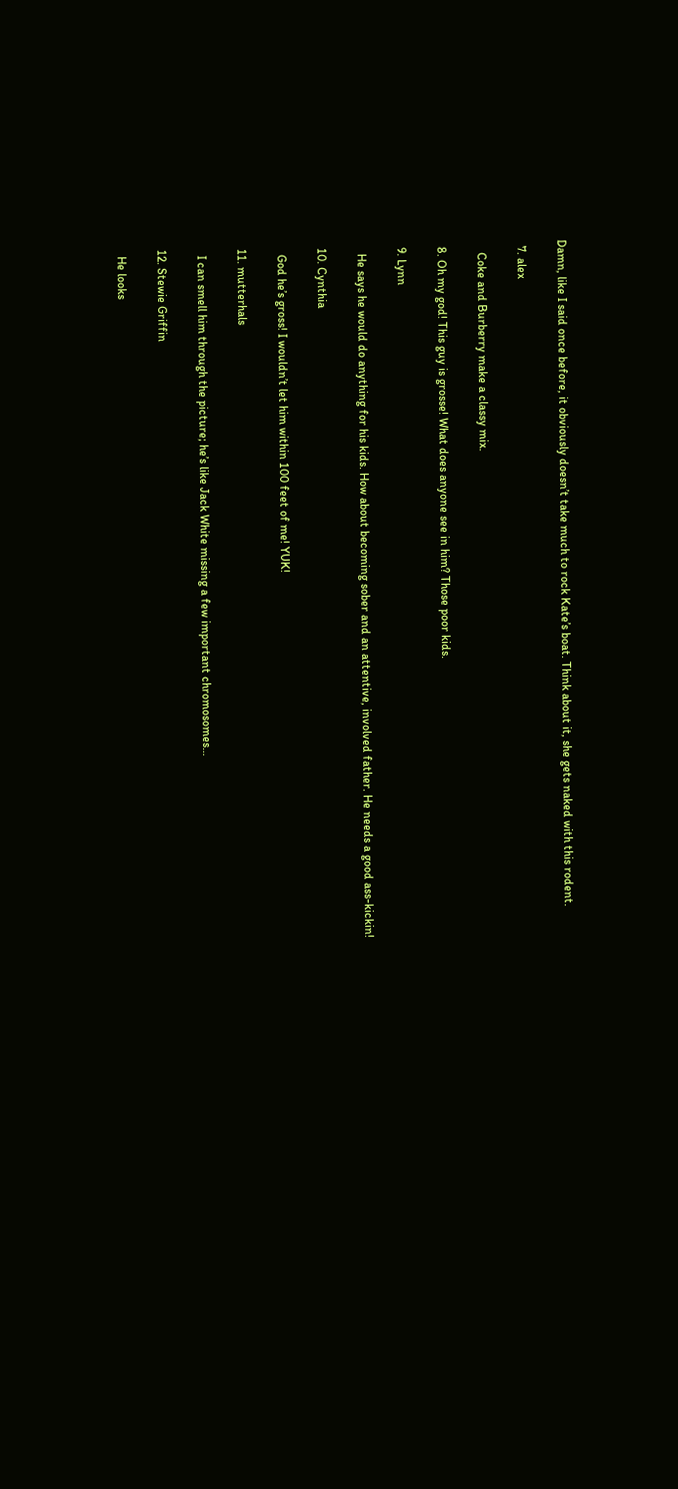Damn, like I said once before, it obviously doesn’t take much to rock Kate’s boat. Think about it, she gets naked with this rodent.

  7. alex

    Coke and Burberry make a classy mix.

  8. Oh my god! This guy is grosse! What does anyone see in him? Those poor kids.

  9. Lynn

    He says he would do anything for his kids. How about becoming sober and an attentive, involved father. He needs a good ass-kickin!

  10. Cynthia

    God he’s gross! I wouldn’t let him within 100 feet of me! YUK!

  11. mutterhals

    I can smell him through the picture; he’s like Jack White missing a few important chromosomes…

  12. Stewie Griffin

    He looks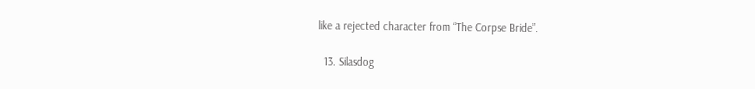like a rejected character from “The Corpse Bride”.

  13. Silasdog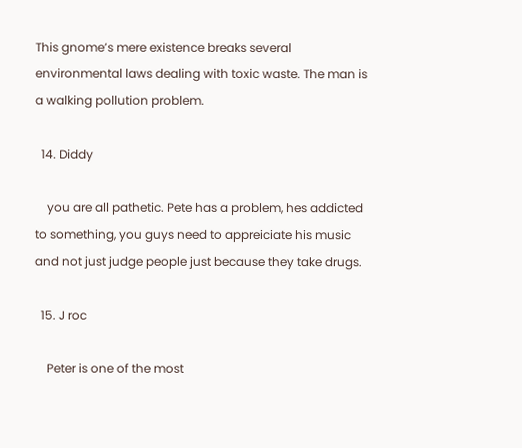This gnome’s mere existence breaks several environmental laws dealing with toxic waste. The man is a walking pollution problem.

  14. Diddy

    you are all pathetic. Pete has a problem, hes addicted to something, you guys need to appreiciate his music and not just judge people just because they take drugs.

  15. J roc

    Peter is one of the most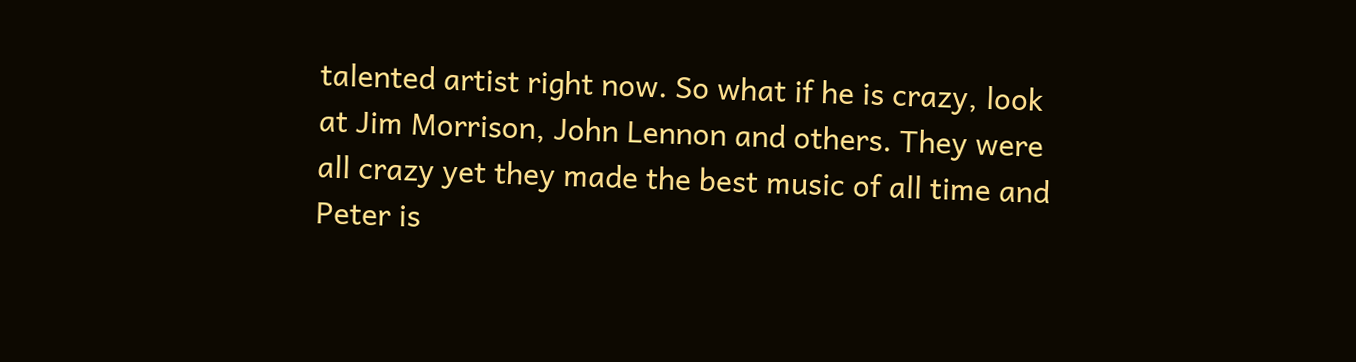talented artist right now. So what if he is crazy, look at Jim Morrison, John Lennon and others. They were all crazy yet they made the best music of all time and Peter is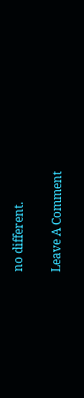no different.

Leave A Comment